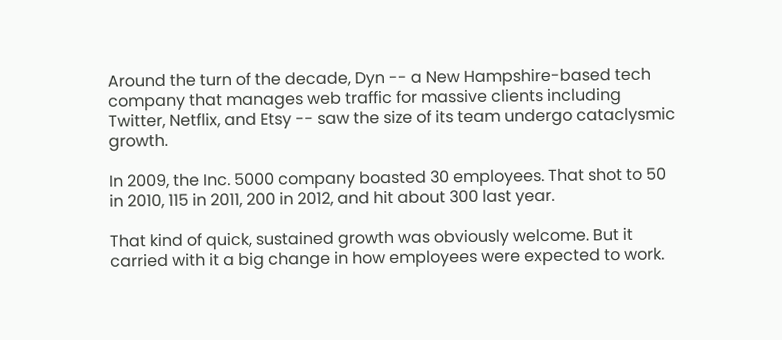Around the turn of the decade, Dyn -- a New Hampshire-based tech company that manages web traffic for massive clients including Twitter, Netflix, and Etsy -- saw the size of its team undergo cataclysmic growth.

In 2009, the Inc. 5000 company boasted 30 employees. That shot to 50 in 2010, 115 in 2011, 200 in 2012, and hit about 300 last year.

That kind of quick, sustained growth was obviously welcome. But it carried with it a big change in how employees were expected to work.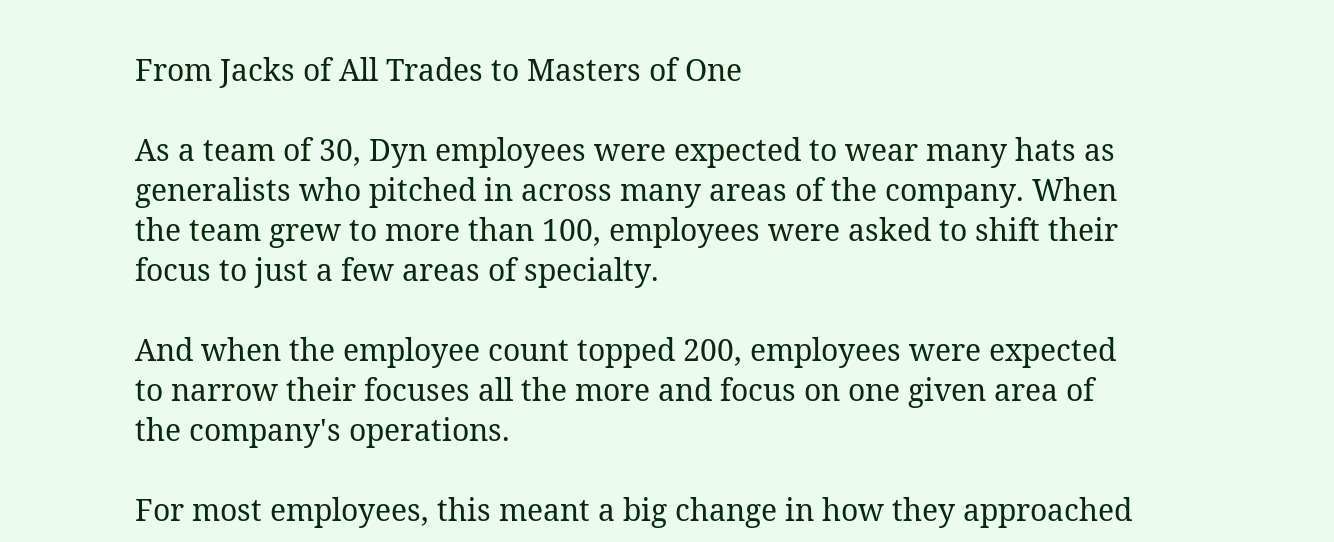From Jacks of All Trades to Masters of One

As a team of 30, Dyn employees were expected to wear many hats as generalists who pitched in across many areas of the company. When the team grew to more than 100, employees were asked to shift their focus to just a few areas of specialty.

And when the employee count topped 200, employees were expected to narrow their focuses all the more and focus on one given area of the company's operations.

For most employees, this meant a big change in how they approached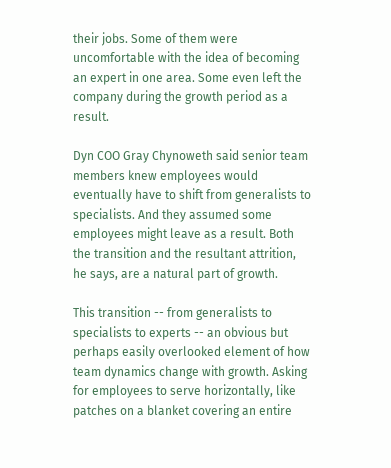their jobs. Some of them were uncomfortable with the idea of becoming an expert in one area. Some even left the company during the growth period as a result.

Dyn COO Gray Chynoweth said senior team members knew employees would eventually have to shift from generalists to specialists. And they assumed some employees might leave as a result. Both the transition and the resultant attrition, he says, are a natural part of growth.

This transition -- from generalists to specialists to experts -- an obvious but perhaps easily overlooked element of how team dynamics change with growth. Asking for employees to serve horizontally, like patches on a blanket covering an entire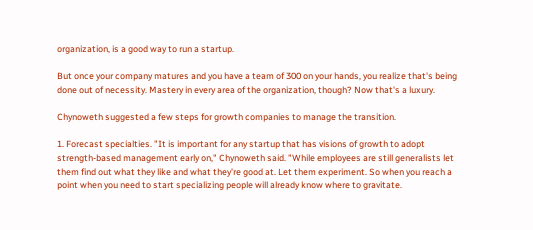organization, is a good way to run a startup.

But once your company matures and you have a team of 300 on your hands, you realize that's being done out of necessity. Mastery in every area of the organization, though? Now that's a luxury.

Chynoweth suggested a few steps for growth companies to manage the transition.

1. Forecast specialties. "It is important for any startup that has visions of growth to adopt strength-based management early on," Chynoweth said. "While employees are still generalists let them find out what they like and what they're good at. Let them experiment. So when you reach a point when you need to start specializing people will already know where to gravitate.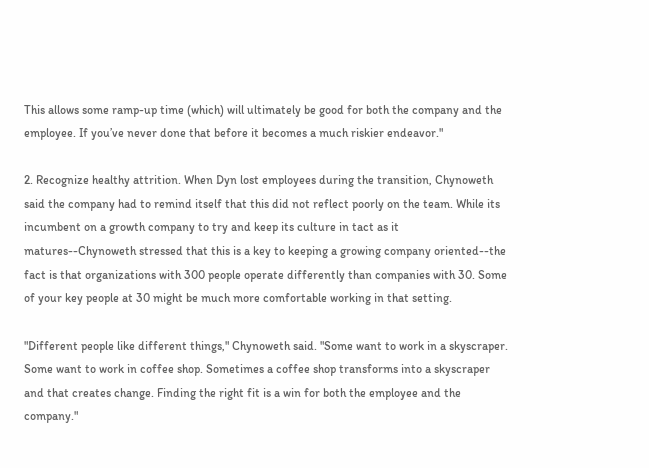This allows some ramp-up time (which) will ultimately be good for both the company and the employee. If you’ve never done that before it becomes a much riskier endeavor."

2. Recognize healthy attrition. When Dyn lost employees during the transition, Chynoweth said the company had to remind itself that this did not reflect poorly on the team. While its incumbent on a growth company to try and keep its culture in tact as it matures--Chynoweth stressed that this is a key to keeping a growing company oriented--the fact is that organizations with 300 people operate differently than companies with 30. Some of your key people at 30 might be much more comfortable working in that setting.

"Different people like different things," Chynoweth said. "Some want to work in a skyscraper. Some want to work in coffee shop. Sometimes a coffee shop transforms into a skyscraper and that creates change. Finding the right fit is a win for both the employee and the company."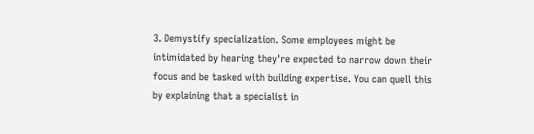3. Demystify specialization. Some employees might be intimidated by hearing they're expected to narrow down their focus and be tasked with building expertise. You can quell this by explaining that a specialist in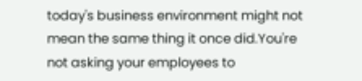today's business environment might not mean the same thing it once did.You're not asking your employees to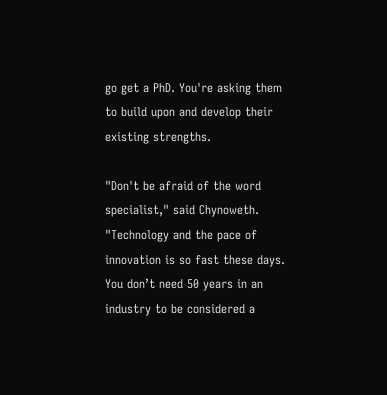go get a PhD. You're asking them to build upon and develop their existing strengths.

"Don't be afraid of the word specialist," said Chynoweth. "Technology and the pace of innovation is so fast these days. You don’t need 50 years in an industry to be considered a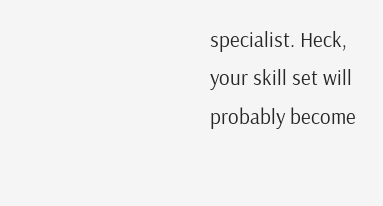specialist. Heck, your skill set will probably become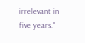irrelevant in five years."